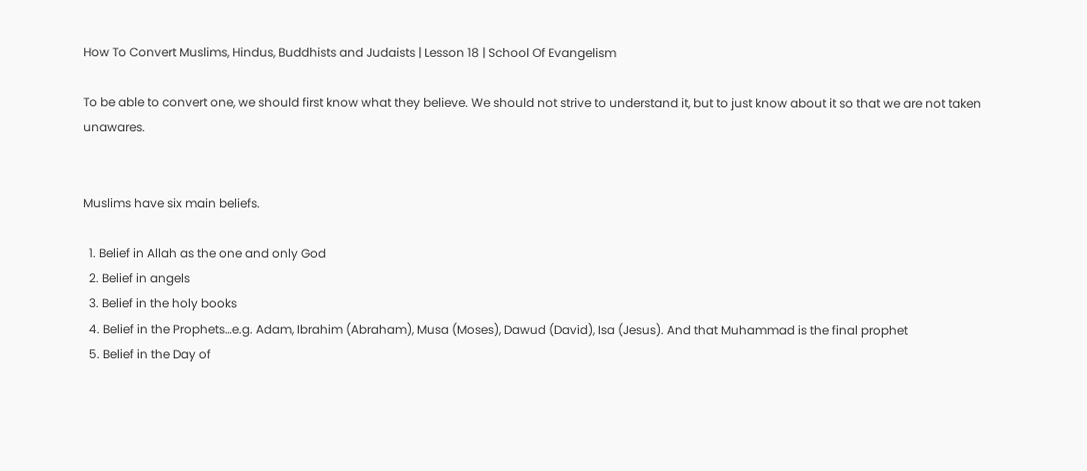How To Convert Muslims, Hindus, Buddhists and Judaists | Lesson 18 | School Of Evangelism

To be able to convert one, we should first know what they believe. We should not strive to understand it, but to just know about it so that we are not taken unawares.


Muslims have six main beliefs.

  1. Belief in Allah as the one and only God
  2. Belief in angels
  3. Belief in the holy books
  4. Belief in the Prophets…e.g. Adam, Ibrahim (Abraham), Musa (Moses), Dawud (David), Isa (Jesus). And that Muhammad is the final prophet
  5. Belief in the Day of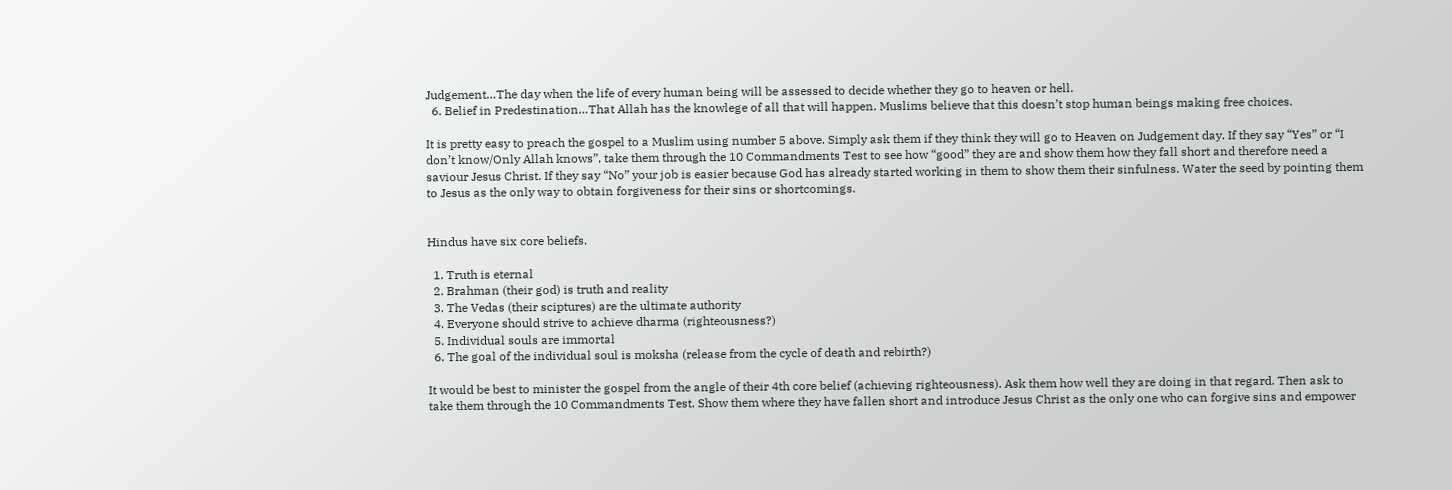Judgement…The day when the life of every human being will be assessed to decide whether they go to heaven or hell.
  6. Belief in Predestination…That Allah has the knowlege of all that will happen. Muslims believe that this doesn’t stop human beings making free choices.

It is pretty easy to preach the gospel to a Muslim using number 5 above. Simply ask them if they think they will go to Heaven on Judgement day. If they say “Yes” or “I don’t know/Only Allah knows”, take them through the 10 Commandments Test to see how “good” they are and show them how they fall short and therefore need a saviour Jesus Christ. If they say “No” your job is easier because God has already started working in them to show them their sinfulness. Water the seed by pointing them to Jesus as the only way to obtain forgiveness for their sins or shortcomings.


Hindus have six core beliefs.

  1. Truth is eternal
  2. Brahman (their god) is truth and reality
  3. The Vedas (their sciptures) are the ultimate authority
  4. Everyone should strive to achieve dharma (righteousness?)
  5. Individual souls are immortal
  6. The goal of the individual soul is moksha (release from the cycle of death and rebirth?)

It would be best to minister the gospel from the angle of their 4th core belief (achieving righteousness). Ask them how well they are doing in that regard. Then ask to take them through the 10 Commandments Test. Show them where they have fallen short and introduce Jesus Christ as the only one who can forgive sins and empower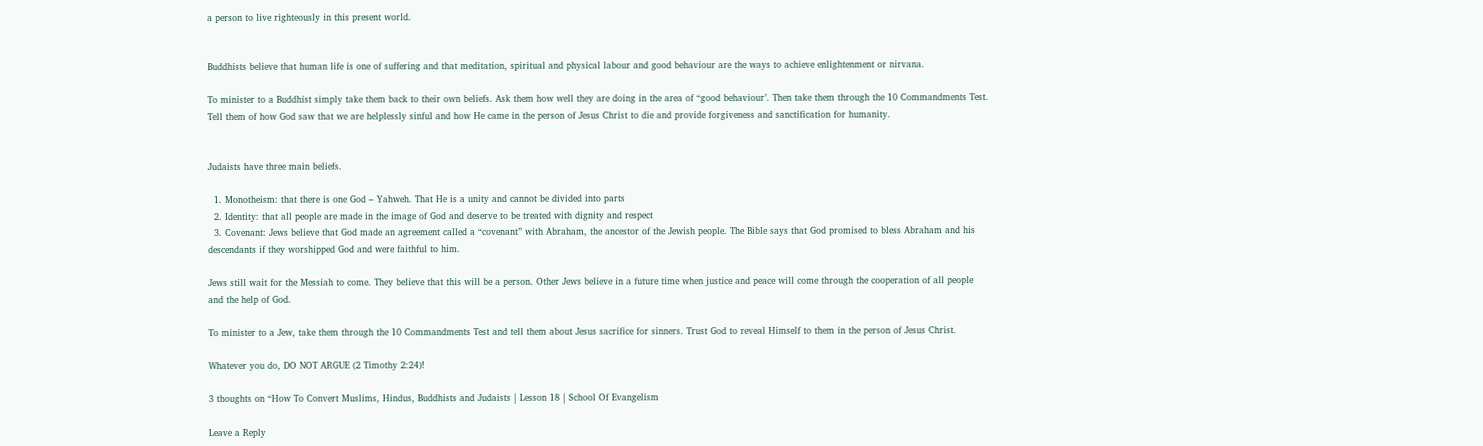a person to live righteously in this present world.


Buddhists believe that human life is one of suffering and that meditation, spiritual and physical labour and good behaviour are the ways to achieve enlightenment or nirvana.

To minister to a Buddhist simply take them back to their own beliefs. Ask them how well they are doing in the area of “good behaviour’. Then take them through the 10 Commandments Test. Tell them of how God saw that we are helplessly sinful and how He came in the person of Jesus Christ to die and provide forgiveness and sanctification for humanity.


Judaists have three main beliefs.

  1. Monotheism: that there is one God – Yahweh. That He is a unity and cannot be divided into parts
  2. Identity: that all people are made in the image of God and deserve to be treated with dignity and respect
  3. Covenant: Jews believe that God made an agreement called a “covenant” with Abraham, the ancestor of the Jewish people. The Bible says that God promised to bless Abraham and his descendants if they worshipped God and were faithful to him.

Jews still wait for the Messiah to come. They believe that this will be a person. Other Jews believe in a future time when justice and peace will come through the cooperation of all people and the help of God.

To minister to a Jew, take them through the 10 Commandments Test and tell them about Jesus sacrifice for sinners. Trust God to reveal Himself to them in the person of Jesus Christ.

Whatever you do, DO NOT ARGUE (2 Timothy 2:24)!

3 thoughts on “How To Convert Muslims, Hindus, Buddhists and Judaists | Lesson 18 | School Of Evangelism

Leave a Reply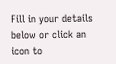Fill in your details below or click an icon to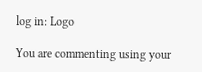log in: Logo

You are commenting using your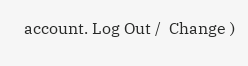account. Log Out /  Change )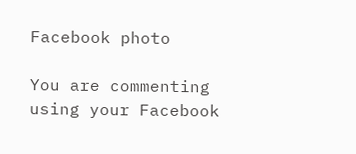Facebook photo

You are commenting using your Facebook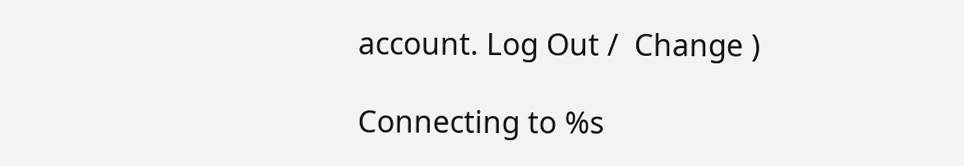account. Log Out /  Change )

Connecting to %s